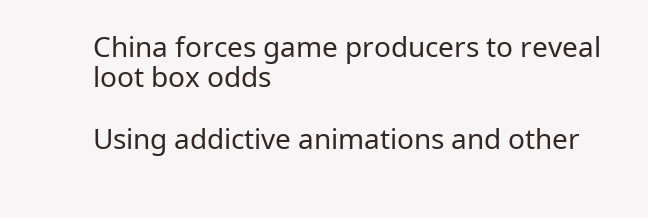China forces game producers to reveal loot box odds

Using addictive animations and other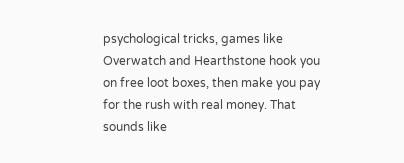psychological tricks, games like Overwatch and Hearthstone hook you on free loot boxes, then make you pay for the rush with real money. That sounds like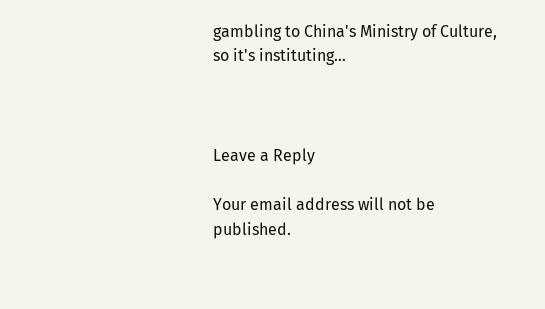gambling to China's Ministry of Culture, so it's instituting…



Leave a Reply

Your email address will not be published.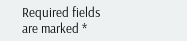Required fields are marked *